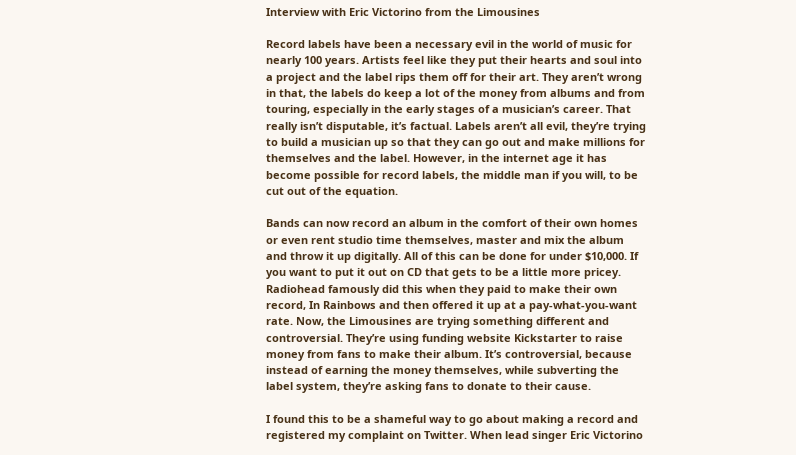Interview with Eric Victorino from the Limousines

Record labels have been a necessary evil in the world of music for nearly 100 years. Artists feel like they put their hearts and soul into a project and the label rips them off for their art. They aren’t wrong in that, the labels do keep a lot of the money from albums and from touring, especially in the early stages of a musician’s career. That really isn’t disputable, it’s factual. Labels aren’t all evil, they’re trying to build a musician up so that they can go out and make millions for themselves and the label. However, in the internet age it has become possible for record labels, the middle man if you will, to be cut out of the equation.

Bands can now record an album in the comfort of their own homes or even rent studio time themselves, master and mix the album and throw it up digitally. All of this can be done for under $10,000. If you want to put it out on CD that gets to be a little more pricey. Radiohead famously did this when they paid to make their own record, In Rainbows and then offered it up at a pay-what-you-want rate. Now, the Limousines are trying something different and controversial. They’re using funding website Kickstarter to raise money from fans to make their album. It’s controversial, because instead of earning the money themselves, while subverting the label system, they’re asking fans to donate to their cause.

I found this to be a shameful way to go about making a record and registered my complaint on Twitter. When lead singer Eric Victorino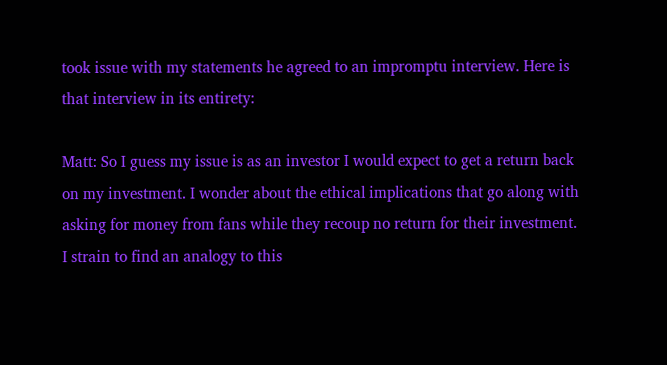took issue with my statements he agreed to an impromptu interview. Here is that interview in its entirety:

Matt: So I guess my issue is as an investor I would expect to get a return back on my investment. I wonder about the ethical implications that go along with asking for money from fans while they recoup no return for their investment. I strain to find an analogy to this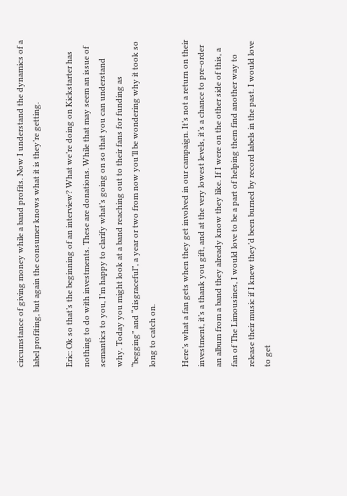circumstance of giving money while a band profits. Now I understand the dynamics of a label profiting, but again the consumer knows what it is they’re getting.

Eric: Ok so that’s the beginning of an interview? What we’re doing on Kickstarter has nothing to do with investments. These are donations. While that may seem an issue of semantics to you, I’m happy to clarify what’s going on so that you can understand why. Today you might look at a band reaching out to their fans for funding as “begging” and “disgraceful”, a year or two from now you’ll be wondering why it took so long to catch on.

Here’s what a fan gets when they get involved in our campaign. It’s not a return on their investment, it’s a thank you gift, and at the very lowest levels, it’s a chance to pre-order an album from a band they already know they like. If I were on the other side of this, a fan of The Limousines, I would love to be a part of helping them find another way to release their music if I knew they’d been burned by record labels in the past. I would love to get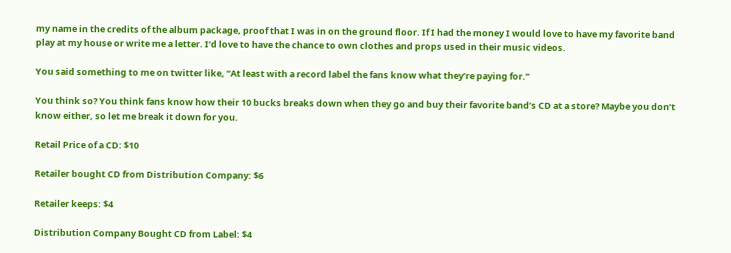my name in the credits of the album package, proof that I was in on the ground floor. If I had the money I would love to have my favorite band play at my house or write me a letter. I’d love to have the chance to own clothes and props used in their music videos.

You said something to me on twitter like, “At least with a record label the fans know what they’re paying for.”

You think so? You think fans know how their 10 bucks breaks down when they go and buy their favorite band’s CD at a store? Maybe you don’t know either, so let me break it down for you.

Retail Price of a CD: $10

Retailer bought CD from Distribution Company: $6

Retailer keeps: $4

Distribution Company Bought CD from Label: $4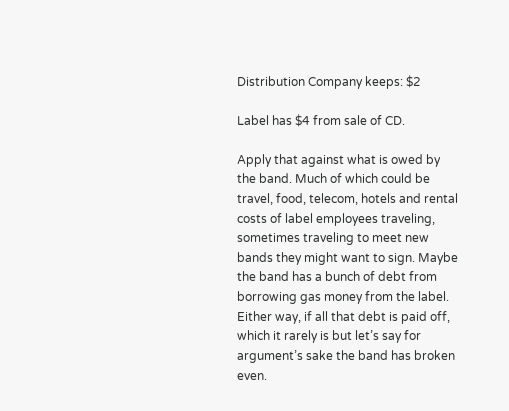Distribution Company keeps: $2

Label has $4 from sale of CD.

Apply that against what is owed by the band. Much of which could be travel, food, telecom, hotels and rental costs of label employees traveling, sometimes traveling to meet new bands they might want to sign. Maybe the band has a bunch of debt from borrowing gas money from the label. Either way, if all that debt is paid off, which it rarely is but let’s say for argument’s sake the band has broken even.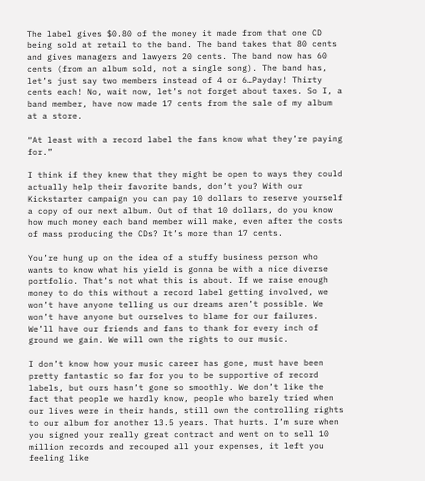The label gives $0.80 of the money it made from that one CD being sold at retail to the band. The band takes that 80 cents and gives managers and lawyers 20 cents. The band now has 60 cents (from an album sold, not a single song). The band has, let’s just say two members instead of 4 or 6…Payday! Thirty cents each! No, wait now, let’s not forget about taxes. So I, a band member, have now made 17 cents from the sale of my album at a store.

“At least with a record label the fans know what they’re paying for.”

I think if they knew that they might be open to ways they could actually help their favorite bands, don’t you? With our Kickstarter campaign you can pay 10 dollars to reserve yourself a copy of our next album. Out of that 10 dollars, do you know how much money each band member will make, even after the costs of mass producing the CDs? It’s more than 17 cents.

You’re hung up on the idea of a stuffy business person who wants to know what his yield is gonna be with a nice diverse portfolio. That’s not what this is about. If we raise enough money to do this without a record label getting involved, we won’t have anyone telling us our dreams aren’t possible. We won’t have anyone but ourselves to blame for our failures. We’ll have our friends and fans to thank for every inch of ground we gain. We will own the rights to our music.

I don’t know how your music career has gone, must have been pretty fantastic so far for you to be supportive of record labels, but ours hasn’t gone so smoothly. We don’t like the fact that people we hardly know, people who barely tried when our lives were in their hands, still own the controlling rights to our album for another 13.5 years. That hurts. I’m sure when you signed your really great contract and went on to sell 10 million records and recouped all your expenses, it left you feeling like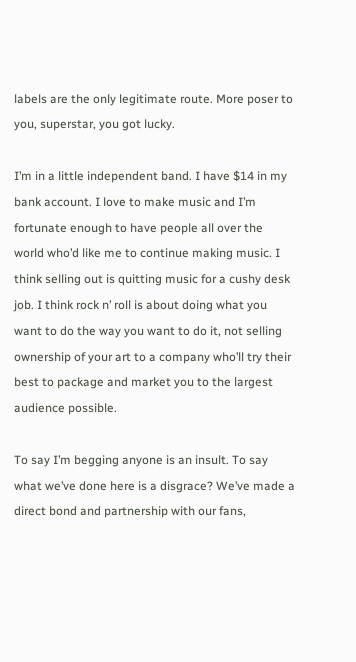labels are the only legitimate route. More poser to you, superstar, you got lucky.

I’m in a little independent band. I have $14 in my bank account. I love to make music and I’m fortunate enough to have people all over the world who’d like me to continue making music. I think selling out is quitting music for a cushy desk job. I think rock n’ roll is about doing what you want to do the way you want to do it, not selling ownership of your art to a company who’ll try their best to package and market you to the largest audience possible.

To say I’m begging anyone is an insult. To say what we’ve done here is a disgrace? We’ve made a direct bond and partnership with our fans,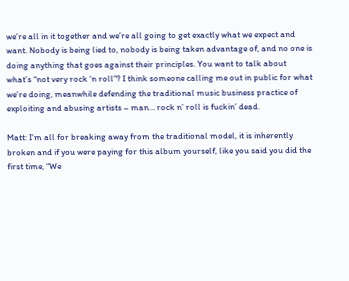we’re all in it together and we’re all going to get exactly what we expect and want. Nobody is being lied to, nobody is being taken advantage of, and no one is doing anything that goes against their principles. You want to talk about what’s “not very rock ‘n roll”? I think someone calling me out in public for what we’re doing, meanwhile defending the traditional music business practice of exploiting and abusing artists – man… rock n’ roll is fuckin’ dead.

Matt: I’m all for breaking away from the traditional model, it is inherently broken and if you were paying for this album yourself, like you said you did the first time, “We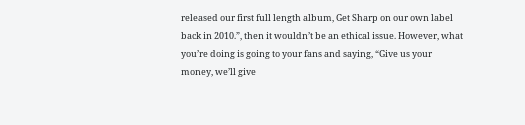released our first full length album, Get Sharp on our own label back in 2010.”, then it wouldn’t be an ethical issue. However, what you’re doing is going to your fans and saying, “Give us your money, we’ll give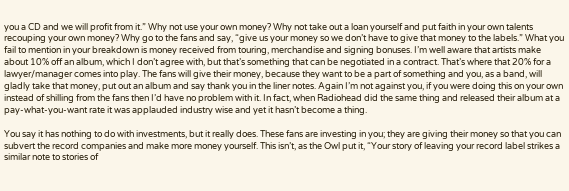you a CD and we will profit from it.” Why not use your own money? Why not take out a loan yourself and put faith in your own talents recouping your own money? Why go to the fans and say, “give us your money so we don’t have to give that money to the labels.” What you fail to mention in your breakdown is money received from touring, merchandise and signing bonuses. I’m well aware that artists make about 10% off an album, which I don’t agree with, but that’s something that can be negotiated in a contract. That’s where that 20% for a lawyer/manager comes into play. The fans will give their money, because they want to be a part of something and you, as a band, will gladly take that money, put out an album and say thank you in the liner notes. Again I’m not against you, if you were doing this on your own instead of shilling from the fans then I’d have no problem with it. In fact, when Radiohead did the same thing and released their album at a pay-what-you-want rate it was applauded industry wise and yet it hasn’t become a thing.

You say it has nothing to do with investments, but it really does. These fans are investing in you; they are giving their money so that you can subvert the record companies and make more money yourself. This isn’t, as the Owl put it, “Your story of leaving your record label strikes a similar note to stories of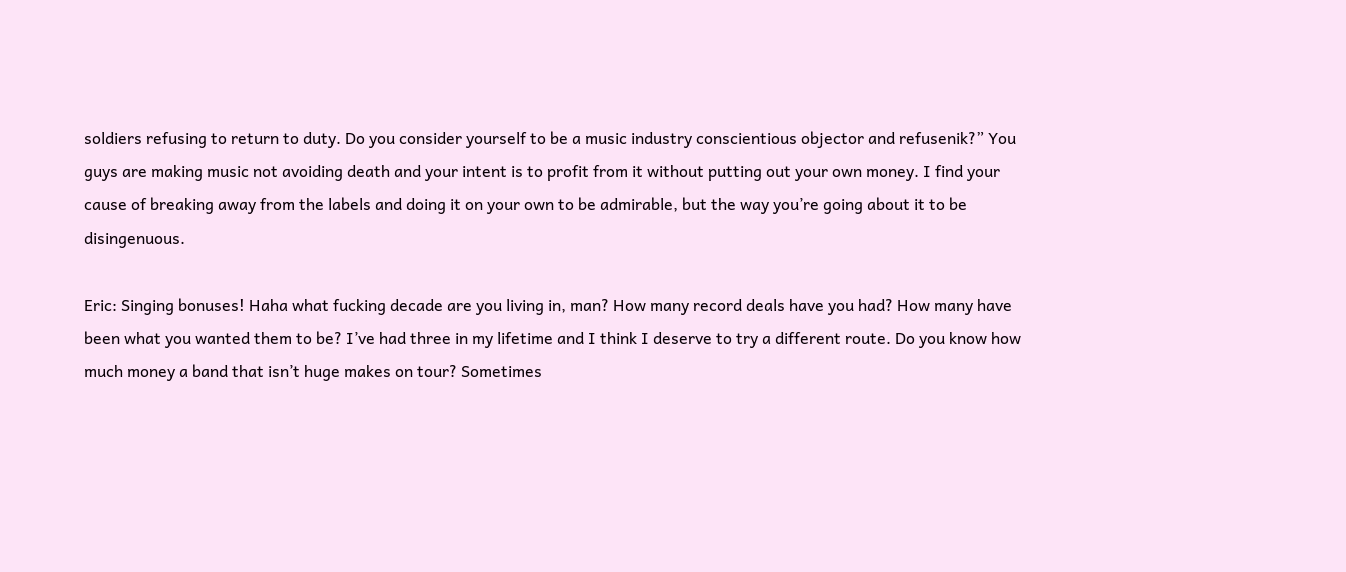soldiers refusing to return to duty. Do you consider yourself to be a music industry conscientious objector and refusenik?” You guys are making music not avoiding death and your intent is to profit from it without putting out your own money. I find your cause of breaking away from the labels and doing it on your own to be admirable, but the way you’re going about it to be disingenuous.

Eric: Singing bonuses! Haha what fucking decade are you living in, man? How many record deals have you had? How many have been what you wanted them to be? I’ve had three in my lifetime and I think I deserve to try a different route. Do you know how much money a band that isn’t huge makes on tour? Sometimes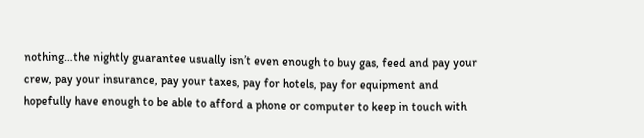nothing…the nightly guarantee usually isn’t even enough to buy gas, feed and pay your crew, pay your insurance, pay your taxes, pay for hotels, pay for equipment and hopefully have enough to be able to afford a phone or computer to keep in touch with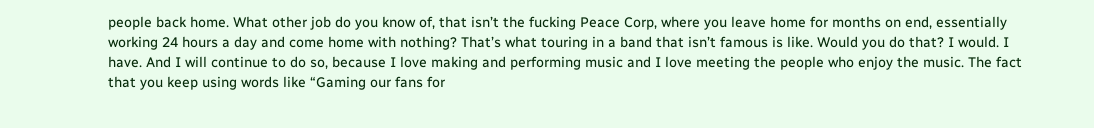people back home. What other job do you know of, that isn’t the fucking Peace Corp, where you leave home for months on end, essentially working 24 hours a day and come home with nothing? That’s what touring in a band that isn’t famous is like. Would you do that? I would. I have. And I will continue to do so, because I love making and performing music and I love meeting the people who enjoy the music. The fact that you keep using words like “Gaming our fans for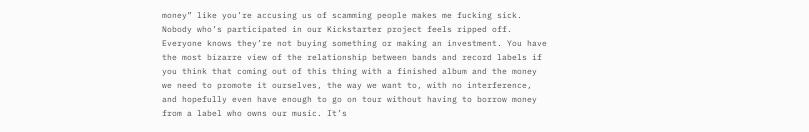money” like you’re accusing us of scamming people makes me fucking sick. Nobody who’s participated in our Kickstarter project feels ripped off. Everyone knows they’re not buying something or making an investment. You have the most bizarre view of the relationship between bands and record labels if you think that coming out of this thing with a finished album and the money we need to promote it ourselves, the way we want to, with no interference, and hopefully even have enough to go on tour without having to borrow money from a label who owns our music. It’s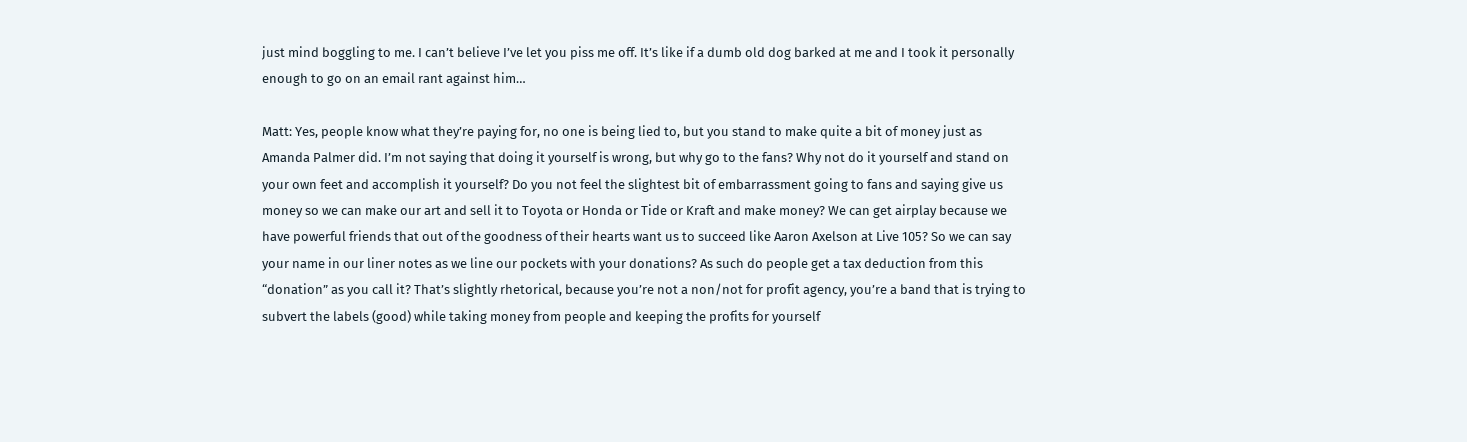just mind boggling to me. I can’t believe I’ve let you piss me off. It’s like if a dumb old dog barked at me and I took it personally enough to go on an email rant against him…

Matt: Yes, people know what they’re paying for, no one is being lied to, but you stand to make quite a bit of money just as Amanda Palmer did. I’m not saying that doing it yourself is wrong, but why go to the fans? Why not do it yourself and stand on your own feet and accomplish it yourself? Do you not feel the slightest bit of embarrassment going to fans and saying give us money so we can make our art and sell it to Toyota or Honda or Tide or Kraft and make money? We can get airplay because we have powerful friends that out of the goodness of their hearts want us to succeed like Aaron Axelson at Live 105? So we can say your name in our liner notes as we line our pockets with your donations? As such do people get a tax deduction from this “donation” as you call it? That’s slightly rhetorical, because you’re not a non/not for profit agency, you’re a band that is trying to subvert the labels (good) while taking money from people and keeping the profits for yourself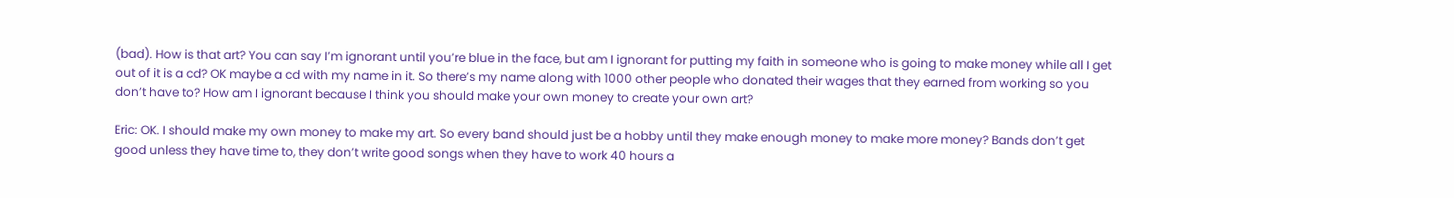(bad). How is that art? You can say I’m ignorant until you’re blue in the face, but am I ignorant for putting my faith in someone who is going to make money while all I get out of it is a cd? OK maybe a cd with my name in it. So there’s my name along with 1000 other people who donated their wages that they earned from working so you don’t have to? How am I ignorant because I think you should make your own money to create your own art?

Eric: OK. I should make my own money to make my art. So every band should just be a hobby until they make enough money to make more money? Bands don’t get good unless they have time to, they don’t write good songs when they have to work 40 hours a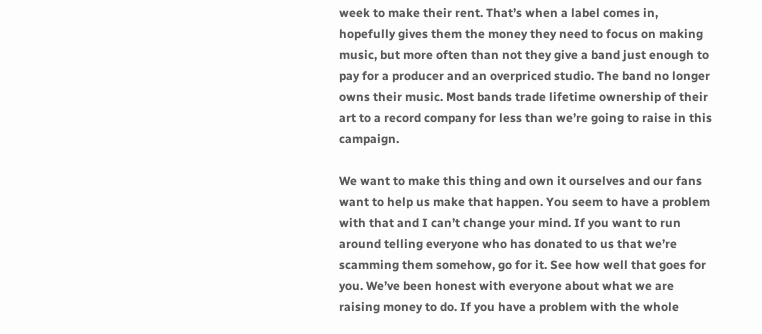week to make their rent. That’s when a label comes in, hopefully gives them the money they need to focus on making music, but more often than not they give a band just enough to pay for a producer and an overpriced studio. The band no longer owns their music. Most bands trade lifetime ownership of their art to a record company for less than we’re going to raise in this campaign.

We want to make this thing and own it ourselves and our fans want to help us make that happen. You seem to have a problem with that and I can’t change your mind. If you want to run around telling everyone who has donated to us that we’re scamming them somehow, go for it. See how well that goes for you. We’ve been honest with everyone about what we are raising money to do. If you have a problem with the whole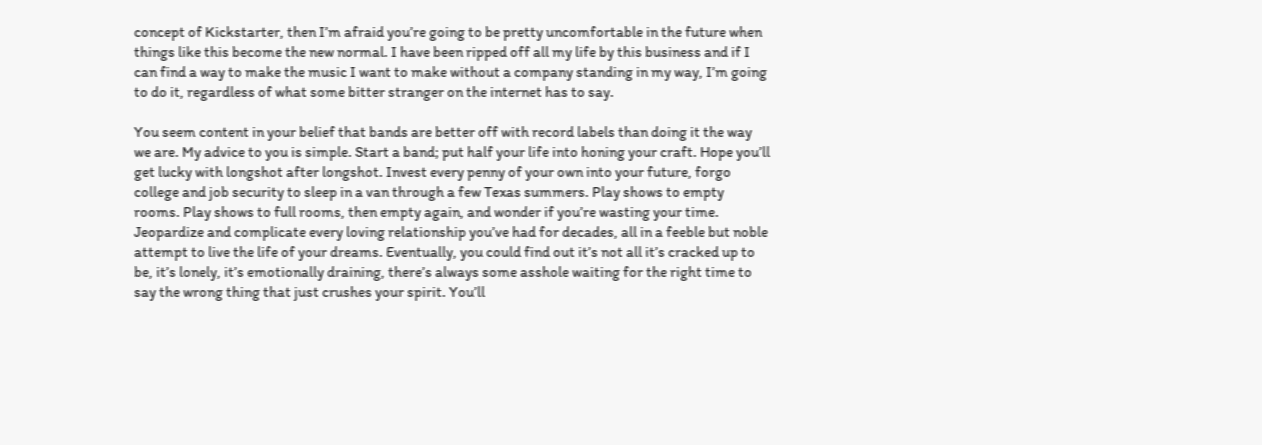concept of Kickstarter, then I’m afraid you’re going to be pretty uncomfortable in the future when things like this become the new normal. I have been ripped off all my life by this business and if I can find a way to make the music I want to make without a company standing in my way, I’m going to do it, regardless of what some bitter stranger on the internet has to say.

You seem content in your belief that bands are better off with record labels than doing it the way we are. My advice to you is simple. Start a band; put half your life into honing your craft. Hope you’ll get lucky with longshot after longshot. Invest every penny of your own into your future, forgo college and job security to sleep in a van through a few Texas summers. Play shows to empty rooms. Play shows to full rooms, then empty again, and wonder if you’re wasting your time. Jeopardize and complicate every loving relationship you’ve had for decades, all in a feeble but noble attempt to live the life of your dreams. Eventually, you could find out it’s not all it’s cracked up to be, it’s lonely, it’s emotionally draining, there’s always some asshole waiting for the right time to say the wrong thing that just crushes your spirit. You’ll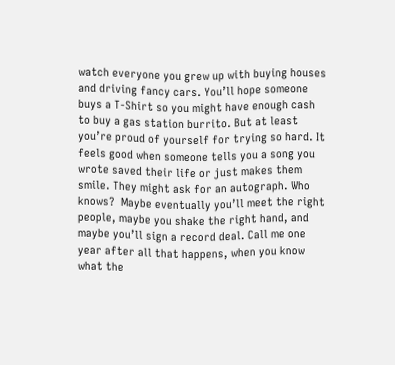watch everyone you grew up with buying houses and driving fancy cars. You’ll hope someone buys a T-Shirt so you might have enough cash to buy a gas station burrito. But at least you’re proud of yourself for trying so hard. It feels good when someone tells you a song you wrote saved their life or just makes them smile. They might ask for an autograph. Who knows?  Maybe eventually you’ll meet the right people, maybe you shake the right hand, and maybe you’ll sign a record deal. Call me one year after all that happens, when you know what the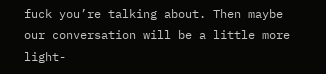fuck you’re talking about. Then maybe our conversation will be a little more light-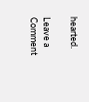hearted.

Leave a Comment